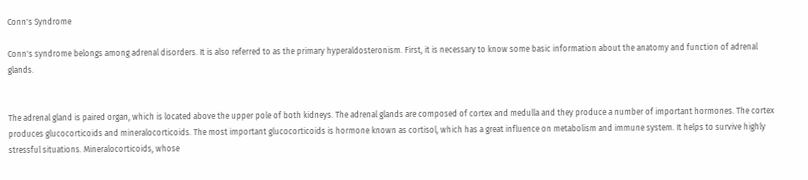Conn's Syndrome

Conn's syndrome belongs among adrenal disorders. It is also referred to as the primary hyperaldosteronism. First, it is necessary to know some basic information about the anatomy and function of adrenal glands.


The adrenal gland is paired organ, which is located above the upper pole of both kidneys. The adrenal glands are composed of cortex and medulla and they produce a number of important hormones. The cortex produces glucocorticoids and mineralocorticoids. The most important glucocorticoids is hormone known as cortisol, which has a great influence on metabolism and immune system. It helps to survive highly stressful situations. Mineralocorticoids, whose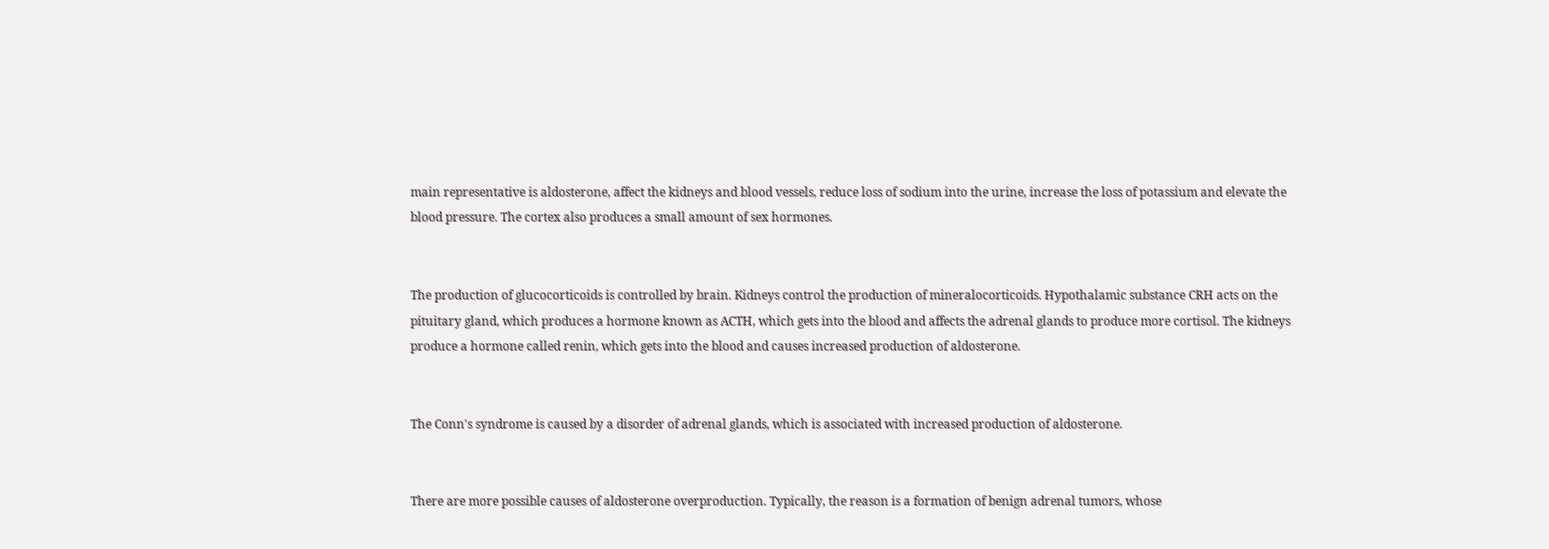main representative is aldosterone, affect the kidneys and blood vessels, reduce loss of sodium into the urine, increase the loss of potassium and elevate the blood pressure. The cortex also produces a small amount of sex hormones.


The production of glucocorticoids is controlled by brain. Kidneys control the production of mineralocorticoids. Hypothalamic substance CRH acts on the pituitary gland, which produces a hormone known as ACTH, which gets into the blood and affects the adrenal glands to produce more cortisol. The kidneys produce a hormone called renin, which gets into the blood and causes increased production of aldosterone.


The Conn's syndrome is caused by a disorder of adrenal glands, which is associated with increased production of aldosterone.


There are more possible causes of aldosterone overproduction. Typically, the reason is a formation of benign adrenal tumors, whose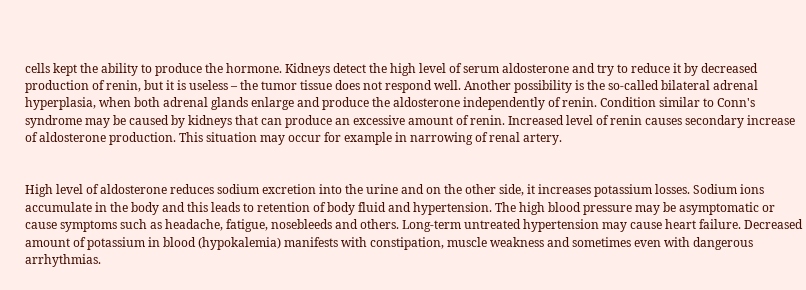cells kept the ability to produce the hormone. Kidneys detect the high level of serum aldosterone and try to reduce it by decreased production of renin, but it is useless – the tumor tissue does not respond well. Another possibility is the so-called bilateral adrenal hyperplasia, when both adrenal glands enlarge and produce the aldosterone independently of renin. Condition similar to Conn's syndrome may be caused by kidneys that can produce an excessive amount of renin. Increased level of renin causes secondary increase of aldosterone production. This situation may occur for example in narrowing of renal artery.


High level of aldosterone reduces sodium excretion into the urine and on the other side, it increases potassium losses. Sodium ions accumulate in the body and this leads to retention of body fluid and hypertension. The high blood pressure may be asymptomatic or cause symptoms such as headache, fatigue, nosebleeds and others. Long-term untreated hypertension may cause heart failure. Decreased amount of potassium in blood (hypokalemia) manifests with constipation, muscle weakness and sometimes even with dangerous arrhythmias.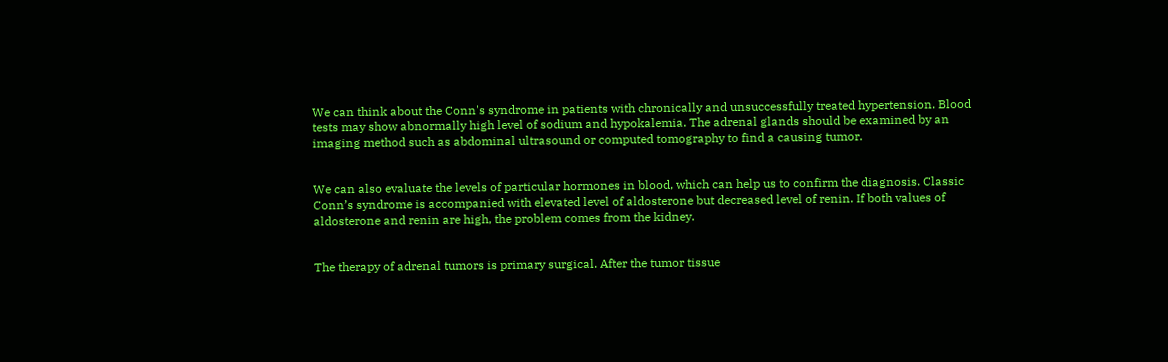We can think about the Conn's syndrome in patients with chronically and unsuccessfully treated hypertension. Blood tests may show abnormally high level of sodium and hypokalemia. The adrenal glands should be examined by an imaging method such as abdominal ultrasound or computed tomography to find a causing tumor.


We can also evaluate the levels of particular hormones in blood, which can help us to confirm the diagnosis. Classic Conn’s syndrome is accompanied with elevated level of aldosterone but decreased level of renin. If both values of aldosterone and renin are high, the problem comes from the kidney.


The therapy of adrenal tumors is primary surgical. After the tumor tissue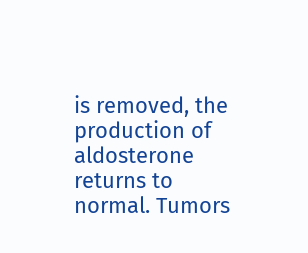is removed, the production of aldosterone returns to normal. Tumors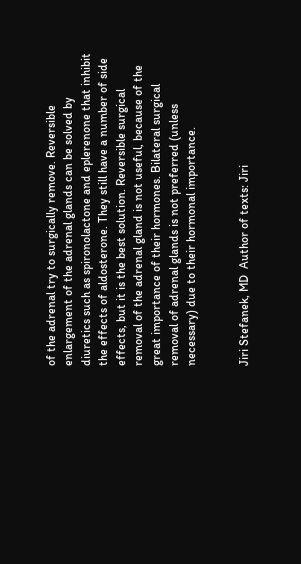of the adrenal try to surgically remove. Reversible enlargement of the adrenal glands can be solved by diuretics such as spironolactone and eplerenone that inhibit the effects of aldosterone. They still have a number of side effects, but it is the best solution. Reversible surgical removal of the adrenal gland is not useful, because of the great importance of their hormones. Bilateral surgical removal of adrenal glands is not preferred (unless necessary) due to their hormonal importance.


Jiri Stefanek, MD  Author of texts: Jiri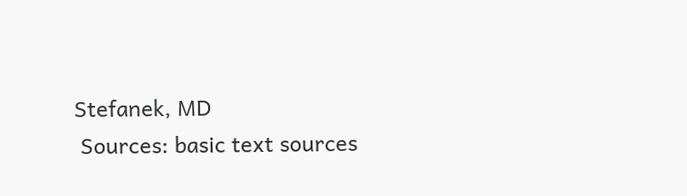Stefanek, MD
 Sources: basic text sources